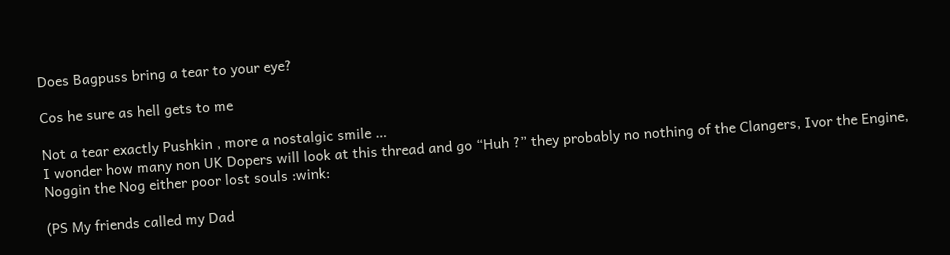Does Bagpuss bring a tear to your eye?

Cos he sure as hell gets to me

Not a tear exactly Pushkin , more a nostalgic smile …
I wonder how many non UK Dopers will look at this thread and go “Huh ?” they probably no nothing of the Clangers, Ivor the Engine, Noggin the Nog either poor lost souls :wink:

(PS My friends called my Dad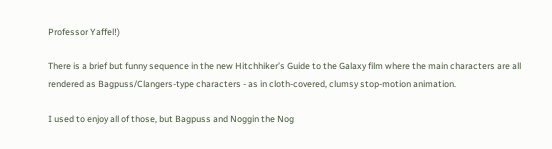Professor Yaffel!)

There is a brief but funny sequence in the new Hitchhiker’s Guide to the Galaxy film where the main characters are all rendered as Bagpuss/Clangers-type characters - as in cloth-covered, clumsy stop-motion animation.

I used to enjoy all of those, but Bagpuss and Noggin the Nog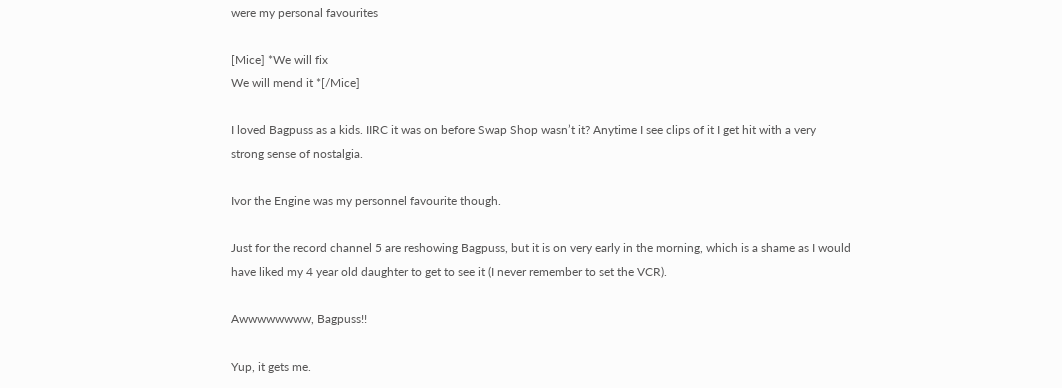were my personal favourites

[Mice] *We will fix
We will mend it *[/Mice]

I loved Bagpuss as a kids. IIRC it was on before Swap Shop wasn’t it? Anytime I see clips of it I get hit with a very strong sense of nostalgia.

Ivor the Engine was my personnel favourite though.

Just for the record channel 5 are reshowing Bagpuss, but it is on very early in the morning, which is a shame as I would have liked my 4 year old daughter to get to see it (I never remember to set the VCR).

Awwwwwwww, Bagpuss!!

Yup, it gets me.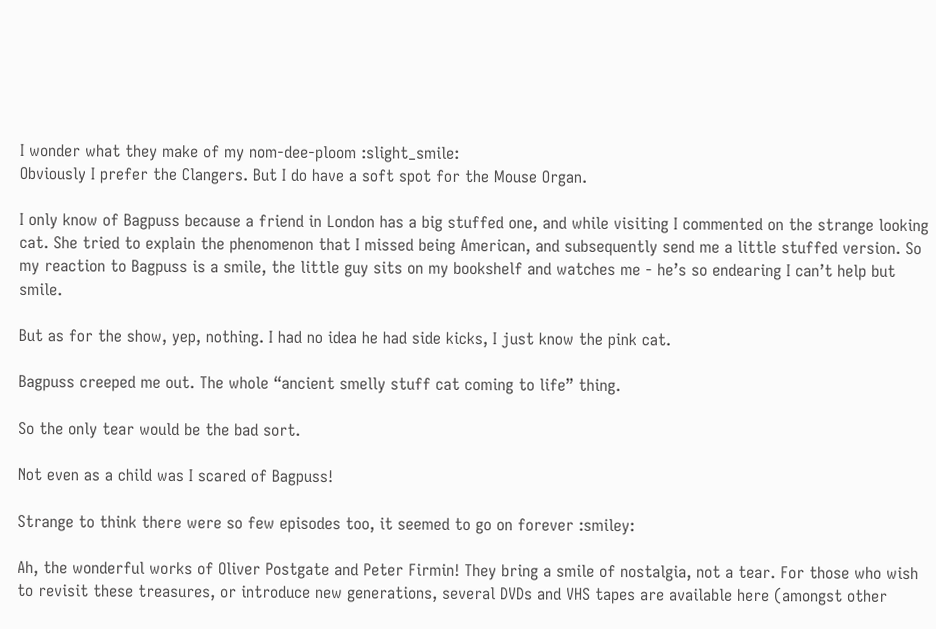I wonder what they make of my nom-dee-ploom :slight_smile:
Obviously I prefer the Clangers. But I do have a soft spot for the Mouse Organ.

I only know of Bagpuss because a friend in London has a big stuffed one, and while visiting I commented on the strange looking cat. She tried to explain the phenomenon that I missed being American, and subsequently send me a little stuffed version. So my reaction to Bagpuss is a smile, the little guy sits on my bookshelf and watches me - he’s so endearing I can’t help but smile.

But as for the show, yep, nothing. I had no idea he had side kicks, I just know the pink cat.

Bagpuss creeped me out. The whole “ancient smelly stuff cat coming to life” thing.

So the only tear would be the bad sort.

Not even as a child was I scared of Bagpuss!

Strange to think there were so few episodes too, it seemed to go on forever :smiley:

Ah, the wonderful works of Oliver Postgate and Peter Firmin! They bring a smile of nostalgia, not a tear. For those who wish to revisit these treasures, or introduce new generations, several DVDs and VHS tapes are available here (amongst other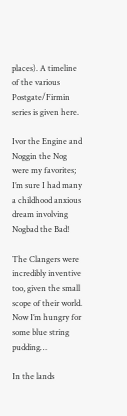places). A timeline of the various Postgate/Firmin series is given here.

Ivor the Engine and Noggin the Nog were my favorites; I’m sure I had many a childhood anxious dream involving Nogbad the Bad!

The Clangers were incredibly inventive too, given the small scope of their world. Now I’m hungry for some blue string pudding…

In the lands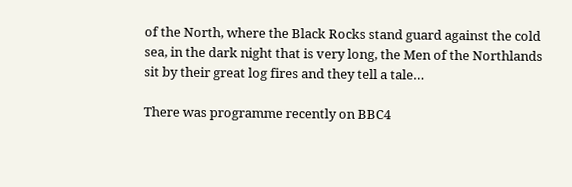of the North, where the Black Rocks stand guard against the cold sea, in the dark night that is very long, the Men of the Northlands sit by their great log fires and they tell a tale…

There was programme recently on BBC4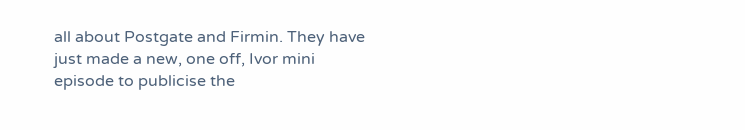all about Postgate and Firmin. They have just made a new, one off, Ivor mini episode to publicise the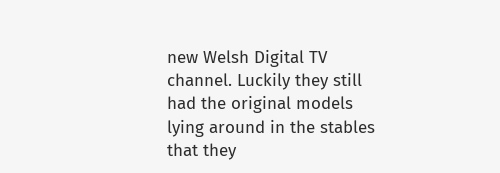new Welsh Digital TV channel. Luckily they still had the original models lying around in the stables that they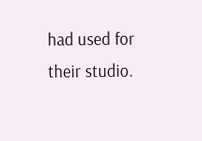had used for their studio.